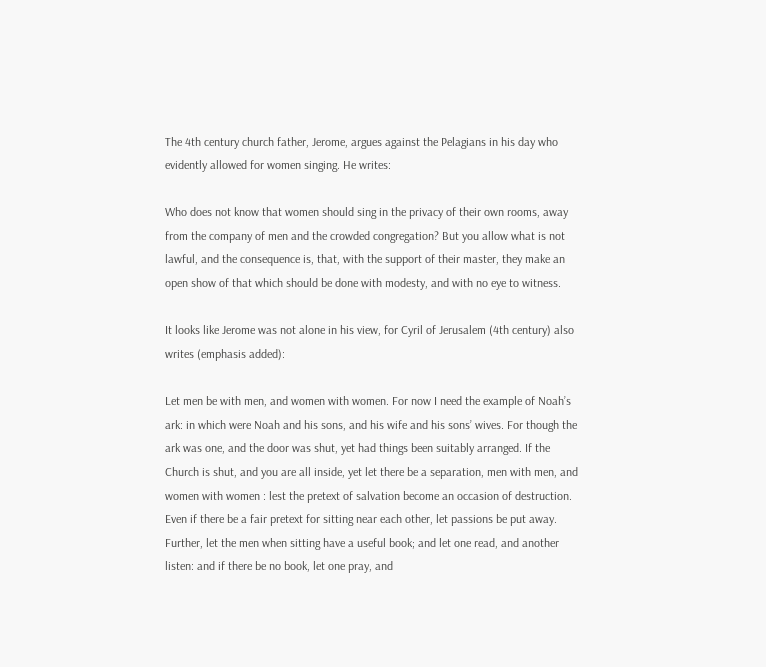The 4th century church father, Jerome, argues against the Pelagians in his day who evidently allowed for women singing. He writes:

Who does not know that women should sing in the privacy of their own rooms, away from the company of men and the crowded congregation? But you allow what is not lawful, and the consequence is, that, with the support of their master, they make an open show of that which should be done with modesty, and with no eye to witness.

It looks like Jerome was not alone in his view, for Cyril of Jerusalem (4th century) also writes (emphasis added):

Let men be with men, and women with women. For now I need the example of Noah’s ark: in which were Noah and his sons, and his wife and his sons’ wives. For though the ark was one, and the door was shut, yet had things been suitably arranged. If the Church is shut, and you are all inside, yet let there be a separation, men with men, and women with women : lest the pretext of salvation become an occasion of destruction. Even if there be a fair pretext for sitting near each other, let passions be put away. Further, let the men when sitting have a useful book; and let one read, and another listen: and if there be no book, let one pray, and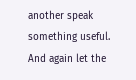another speak something useful. And again let the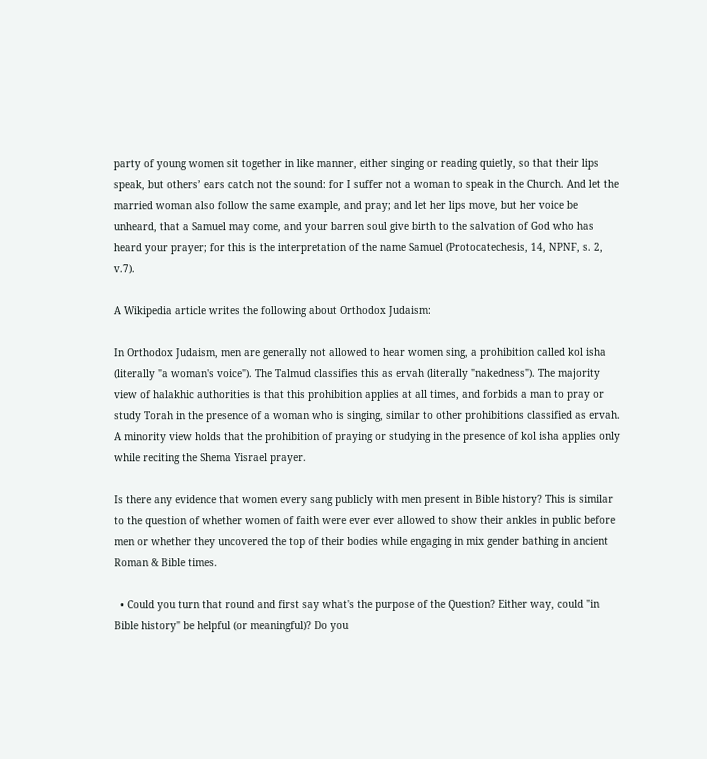party of young women sit together in like manner, either singing or reading quietly, so that their lips speak, but others’ ears catch not the sound: for I suffer not a woman to speak in the Church. And let the married woman also follow the same example, and pray; and let her lips move, but her voice be unheard, that a Samuel may come, and your barren soul give birth to the salvation of God who has heard your prayer; for this is the interpretation of the name Samuel (Protocatechesis, 14, NPNF, s. 2, v.7).

A Wikipedia article writes the following about Orthodox Judaism:

In Orthodox Judaism, men are generally not allowed to hear women sing, a prohibition called kol isha (literally "a woman's voice"). The Talmud classifies this as ervah (literally "nakedness"). The majority view of halakhic authorities is that this prohibition applies at all times, and forbids a man to pray or study Torah in the presence of a woman who is singing, similar to other prohibitions classified as ervah. A minority view holds that the prohibition of praying or studying in the presence of kol isha applies only while reciting the Shema Yisrael prayer.

Is there any evidence that women every sang publicly with men present in Bible history? This is similar to the question of whether women of faith were ever ever allowed to show their ankles in public before men or whether they uncovered the top of their bodies while engaging in mix gender bathing in ancient Roman & Bible times.

  • Could you turn that round and first say what's the purpose of the Question? Either way, could "in Bible history" be helpful (or meaningful)? Do you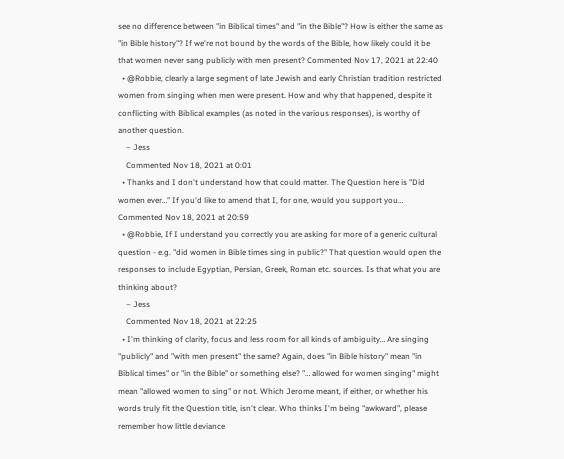see no difference between "in Biblical times" and "in the Bible"? How is either the same as "in Bible history"? If we're not bound by the words of the Bible, how likely could it be that women never sang publicly with men present? Commented Nov 17, 2021 at 22:40
  • @Robbie, clearly a large segment of late Jewish and early Christian tradition restricted women from singing when men were present. How and why that happened, despite it conflicting with Biblical examples (as noted in the various responses), is worthy of another question.
    – Jess
    Commented Nov 18, 2021 at 0:01
  • Thanks and I don't understand how that could matter. The Question here is "Did women ever…" If you'd like to amend that I, for one, would you support you… Commented Nov 18, 2021 at 20:59
  • @Robbie, If I understand you correctly you are asking for more of a generic cultural question - e.g. "did women in Bible times sing in public?" That question would open the responses to include Egyptian, Persian, Greek, Roman etc. sources. Is that what you are thinking about?
    – Jess
    Commented Nov 18, 2021 at 22:25
  • I'm thinking of clarity, focus and less room for all kinds of ambiguity… Are singing "publicly" and "with men present" the same? Again, does "in Bible history" mean "in Biblical times" or "in the Bible" or something else? "… allowed for women singing" might mean "allowed women to sing" or not. Which Jerome meant, if either, or whether his words truly fit the Question title, isn't clear. Who thinks I'm being "awkward", please remember how little deviance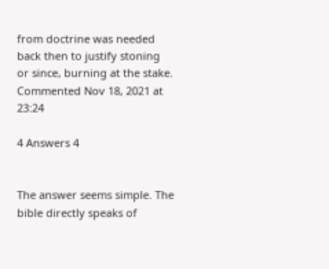from doctrine was needed back then to justify stoning or since, burning at the stake. Commented Nov 18, 2021 at 23:24

4 Answers 4


The answer seems simple. The bible directly speaks of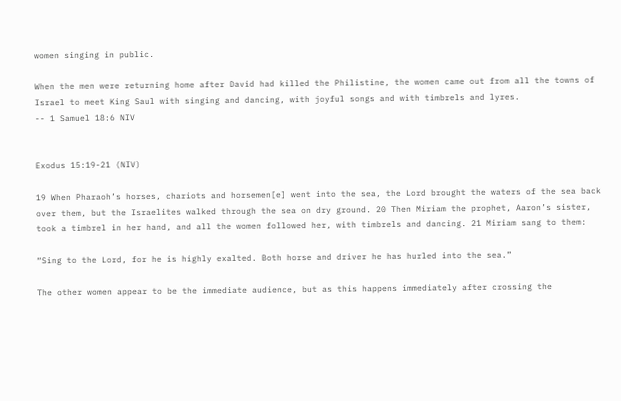women singing in public.

When the men were returning home after David had killed the Philistine, the women came out from all the towns of Israel to meet King Saul with singing and dancing, with joyful songs and with timbrels and lyres.
-- 1 Samuel 18:6 NIV


Exodus 15:19-21 (NIV)

19 When Pharaoh’s horses, chariots and horsemen[e] went into the sea, the Lord brought the waters of the sea back over them, but the Israelites walked through the sea on dry ground. 20 Then Miriam the prophet, Aaron’s sister, took a timbrel in her hand, and all the women followed her, with timbrels and dancing. 21 Miriam sang to them:

“Sing to the Lord, for he is highly exalted. Both horse and driver he has hurled into the sea.”

The other women appear to be the immediate audience, but as this happens immediately after crossing the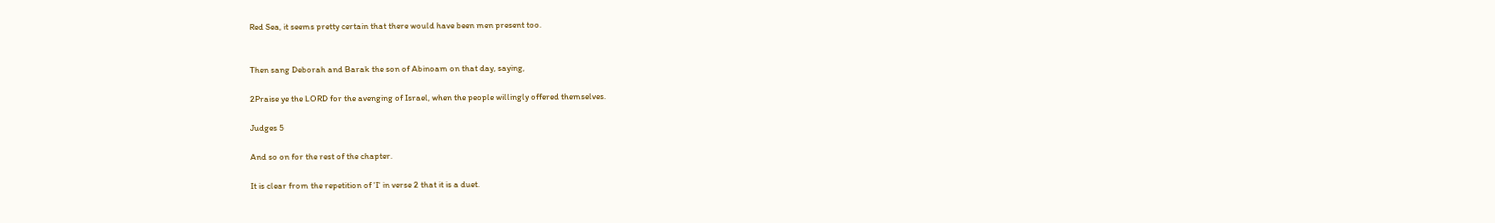Red Sea, it seems pretty certain that there would have been men present too.


Then sang Deborah and Barak the son of Abinoam on that day, saying,

2Praise ye the LORD for the avenging of Israel, when the people willingly offered themselves.

Judges 5

And so on for the rest of the chapter.

It is clear from the repetition of 'I' in verse 2 that it is a duet.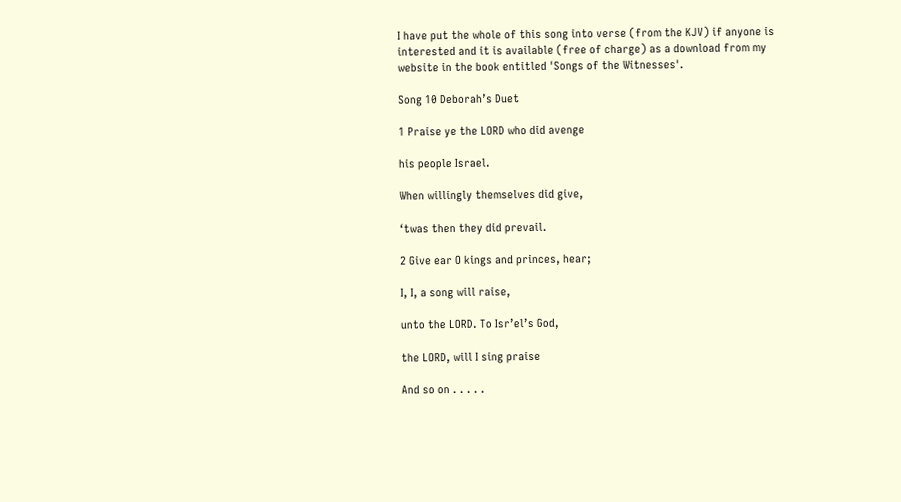I have put the whole of this song into verse (from the KJV) if anyone is interested and it is available (free of charge) as a download from my website in the book entitled 'Songs of the Witnesses'.

Song 10 Deborah’s Duet

1 Praise ye the LORD who did avenge

his people Israel.

When willingly themselves did give,

‘twas then they did prevail.

2 Give ear O kings and princes, hear;

I, I, a song will raise,

unto the LORD. To Isr’el’s God,

the LORD, will I sing praise

And so on . . . . .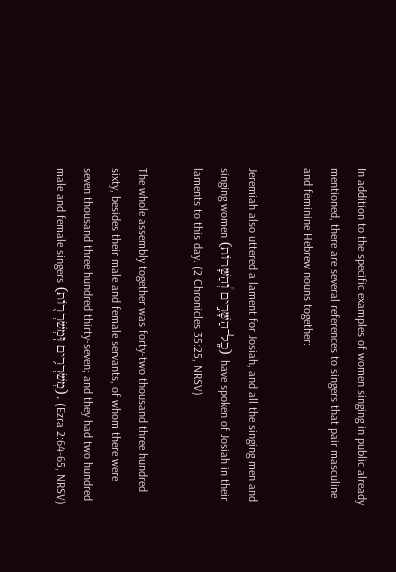In addition to the specific examples of women singing in public already mentioned, there are several references to singers that pair masculine and feminine Hebrew nouns together:

Jeremiah also uttered a lament for Josiah, and all the singing men and singing women (כָֽל־הַשָּׁרִ֣ים וְ֠הַשָּׁרוֹת) have spoken of Josiah in their laments to this day. (2 Chronicles 35:25, NRSV)

The whole assembly together was forty-two thousand three hundred sixty, besides their male and female servants, of whom there were seven thousand three hundred thirty-seven; and they had two hundred male and female singers (מְשֹׁרְרִ֥ים וּֽמְשֹׁרְר֖וֹת). (Ezra 2:64-65, NRSV)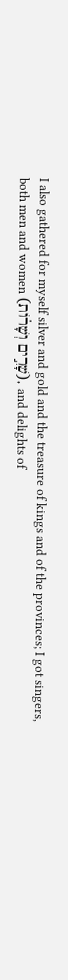I also gathered for myself silver and gold and the treasure of kings and of the provinces; I got singers, both men and women (שָׁרִ֣ים וְשָׁר֗וֹת), and delights of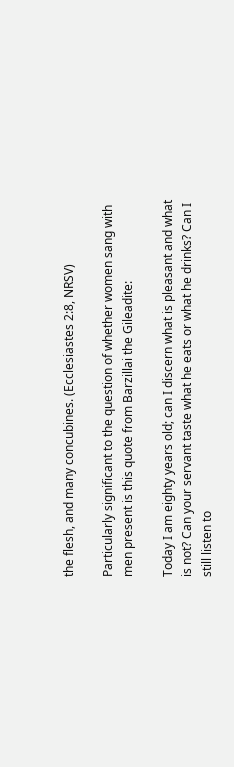the flesh, and many concubines. (Ecclesiastes 2:8, NRSV)

Particularly significant to the question of whether women sang with men present is this quote from Barzillai the Gileadite:

Today I am eighty years old; can I discern what is pleasant and what is not? Can your servant taste what he eats or what he drinks? Can I still listen to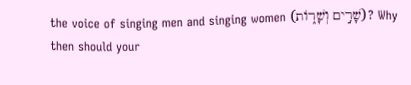the voice of singing men and singing women (שָׁרִ֣ים וְשָׁר֑וֹת)? Why then should your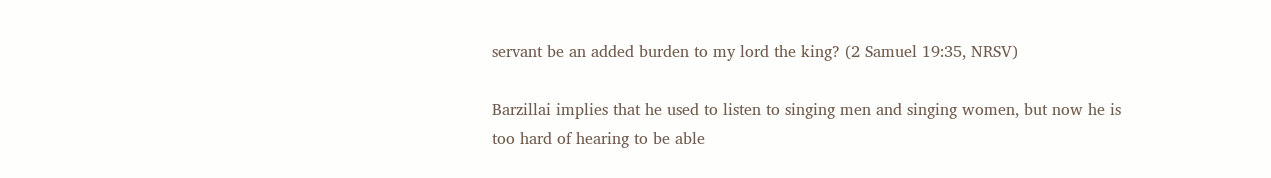servant be an added burden to my lord the king? (2 Samuel 19:35, NRSV)

Barzillai implies that he used to listen to singing men and singing women, but now he is too hard of hearing to be able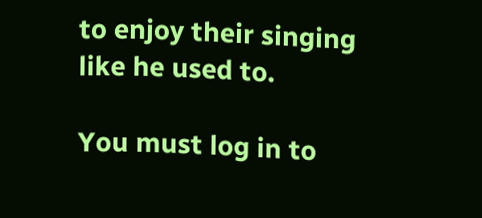to enjoy their singing like he used to.

You must log in to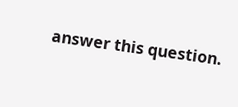answer this question.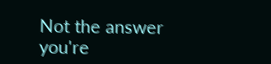Not the answer you're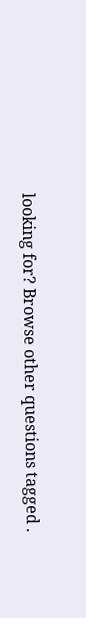looking for? Browse other questions tagged .